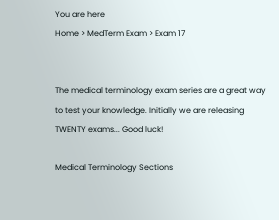You are here
Home > MedTerm Exam > Exam 17


The medical terminology exam series are a great way to test your knowledge. Initially we are releasing TWENTY exams... Good luck!

Medical Terminology Sections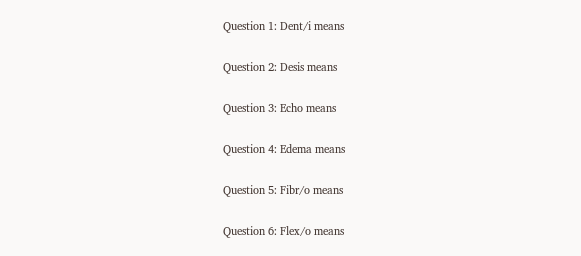Question 1: Dent/i means

Question 2: Desis means

Question 3: Echo means

Question 4: Edema means

Question 5: Fibr/o means

Question 6: Flex/o means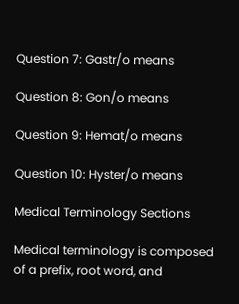Question 7: Gastr/o means

Question 8: Gon/o means

Question 9: Hemat/o means

Question 10: Hyster/o means

Medical Terminology Sections

Medical terminology is composed of a prefix, root word, and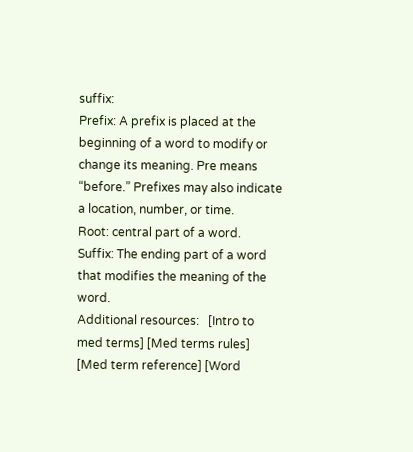suffix:
Prefix: A prefix is placed at the beginning of a word to modify or change its meaning. Pre means “before.” Prefixes may also indicate a location, number, or time.
Root: central part of a word.
Suffix: The ending part of a word that modifies the meaning of the word.
Additional resources:   [Intro to med terms] [Med terms rules] [Med term reference] [Word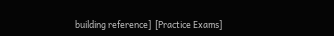building reference]  [Practice Exams]